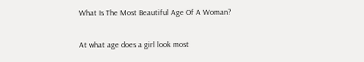What Is The Most Beautiful Age Of A Woman?

At what age does a girl look most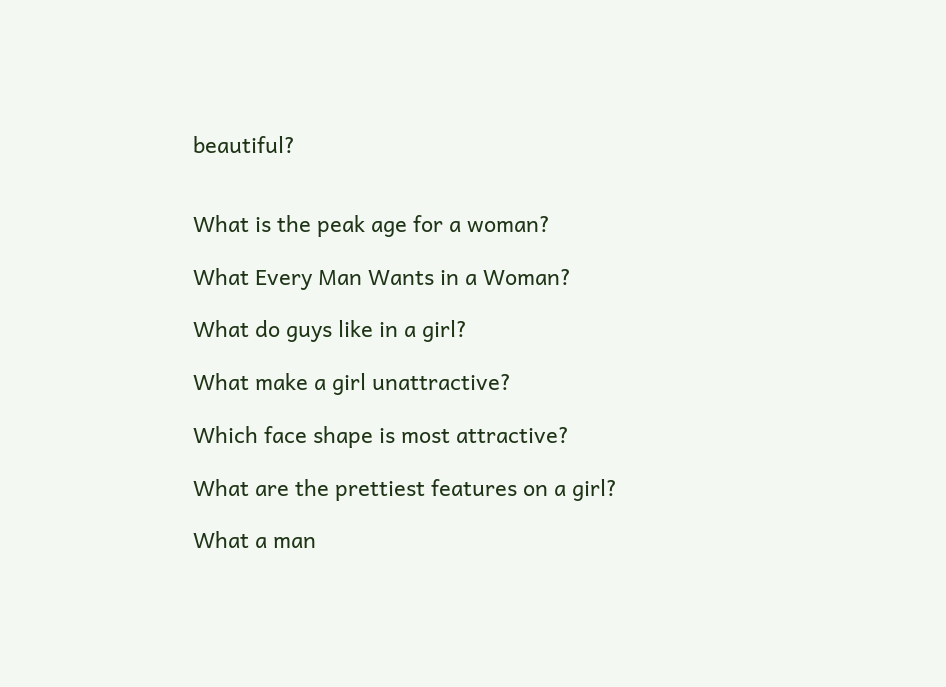beautiful?


What is the peak age for a woman?

What Every Man Wants in a Woman?

What do guys like in a girl?

What make a girl unattractive?

Which face shape is most attractive?

What are the prettiest features on a girl?

What a man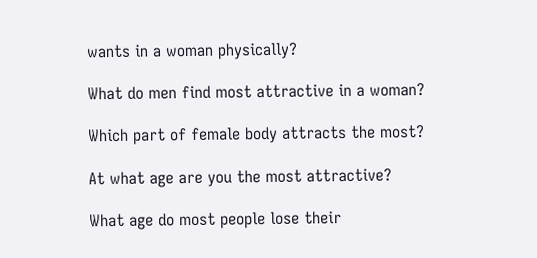wants in a woman physically?

What do men find most attractive in a woman?

Which part of female body attracts the most?

At what age are you the most attractive?

What age do most people lose their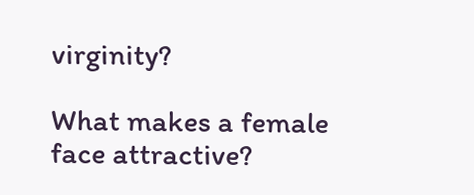virginity?

What makes a female face attractive?